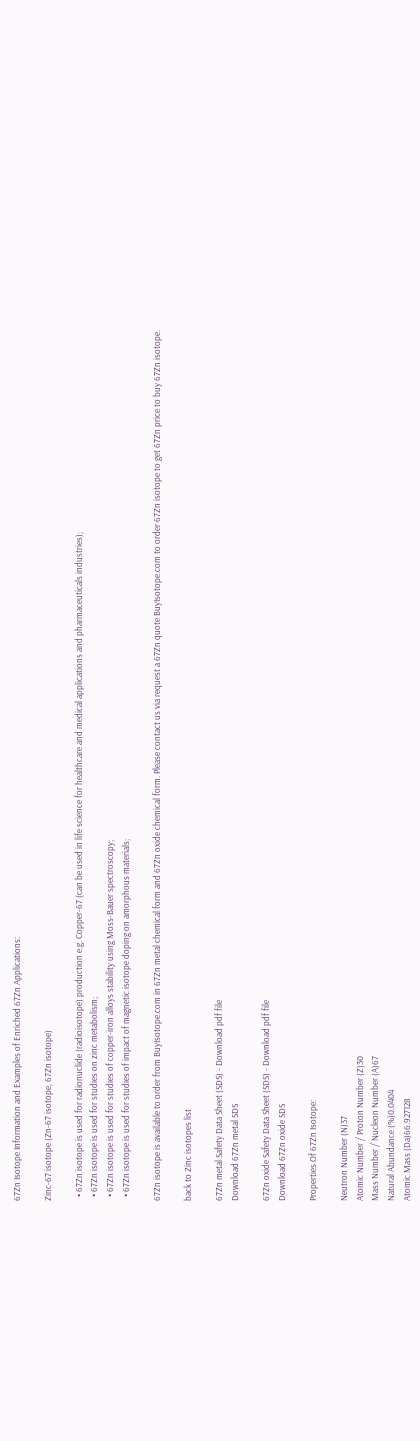67Zn Isotope Information and Examples of Enriched 67Zn Applications:

Zinc-67 isotope (Zn-67 isotope, 67Zn isotope)

  • 67Zn isotope is used for radionuclide (radioisotope) production e.g. Copper-67 (can be used in life science for healthcare and medical applications and pharmaceuticals industries);
  • 67Zn isotope is used for studies on zinc metabolism;
  • 67Zn isotope is used for studies of copper-iron alloys stability using Moss-Bauer spectroscopy;
  • 67Zn isotope is used for studies of impact of magnetic isotope doping on amorphous materials;

67Zn isotope is available to order from BuyIsotope.com in 67Zn metal chemical form and 67Zn oxide chemical form. Please contact us via request a 67Zn quote BuyIsotope.com to order 67Zn isotope to get 67Zn price to buy 67Zn isotope.

back to Zinc isotopes list

67Zn metal Safety Data Sheet (SDS) - Download pdf file
Download 67Zn metal SDS

67Zn oxide Safety Data Sheet (SDS) - Download pdf file
Download 67Zn oxide SDS

Properties Of 67Zn Isotope:

Neutron Number (N)37
Atomic Number / Proton Number (Z)30
Mass Number / Nucleon Number (A)67
Natural Abundance (%)0.0404
Atomic Mass (Da)66.927128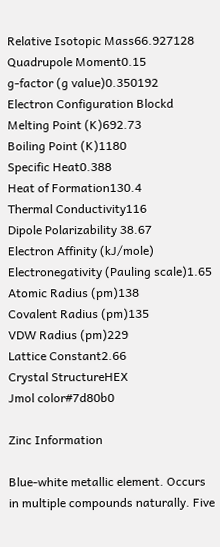Relative Isotopic Mass66.927128
Quadrupole Moment0.15
g-factor (g value)0.350192
Electron Configuration Blockd
Melting Point (K)692.73
Boiling Point (K)1180
Specific Heat0.388
Heat of Formation130.4
Thermal Conductivity116
Dipole Polarizability 38.67
Electron Affinity (kJ/mole)
Electronegativity (Pauling scale)1.65
Atomic Radius (pm)138
Covalent Radius (pm)135
VDW Radius (pm)229
Lattice Constant2.66
Crystal StructureHEX
Jmol color#7d80b0

Zinc Information

Blue-white metallic element. Occurs in multiple compounds naturally. Five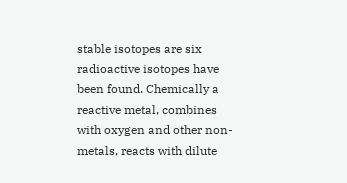stable isotopes are six radioactive isotopes have been found. Chemically a reactive metal, combines with oxygen and other non-metals, reacts with dilute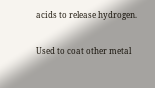acids to release hydrogen.

Used to coat other metal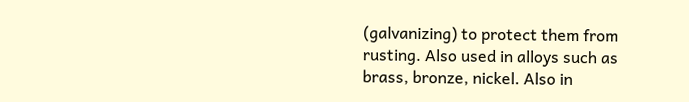(galvanizing) to protect them from rusting. Also used in alloys such as brass, bronze, nickel. Also in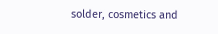solder, cosmetics and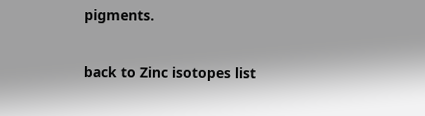pigments.

back to Zinc isotopes list